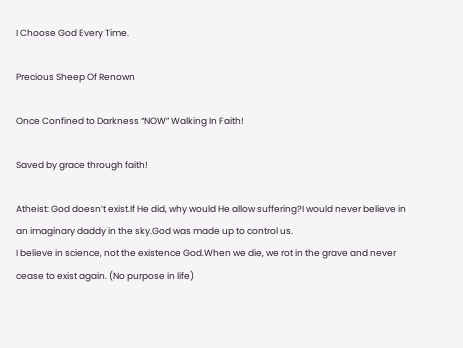I Choose God Every Time.

Precious Sheep Of Renown

Once Confined to Darkness “NOW” Walking In Faith!

Saved by grace through faith!

Atheist: God doesn’t exist.If He did, why would He allow suffering?I would never believe in an imaginary daddy in the sky.God was made up to control us.
I believe in science, not the existence God.When we die, we rot in the grave and never cease to exist again. (No purpose in life)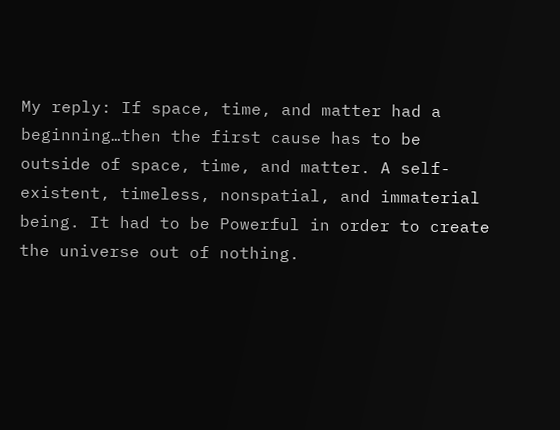My reply: If space, time, and matter had a beginning…then the first cause has to be outside of space, time, and matter. A self-existent, timeless, nonspatial, and immaterial being. It had to be Powerful in order to create the universe out of nothing.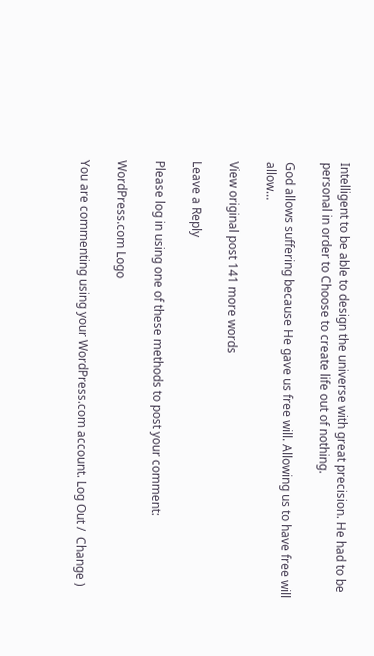Intelligent to be able to design the universe with great precision. He had to be personal in order to Choose to create life out of nothing.

God allows suffering because He gave us free will. Allowing us to have free will allow…

View original post 141 more words

Leave a Reply

Please log in using one of these methods to post your comment:

WordPress.com Logo

You are commenting using your WordPress.com account. Log Out /  Change )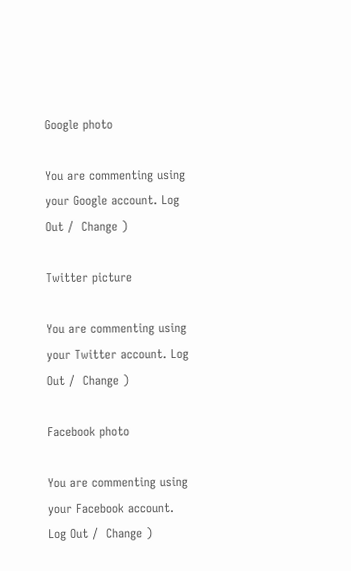Google photo

You are commenting using your Google account. Log Out /  Change )

Twitter picture

You are commenting using your Twitter account. Log Out /  Change )

Facebook photo

You are commenting using your Facebook account. Log Out /  Change )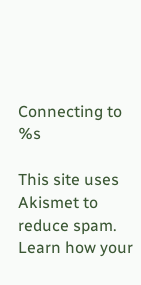Connecting to %s

This site uses Akismet to reduce spam. Learn how your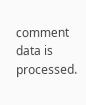comment data is processed.